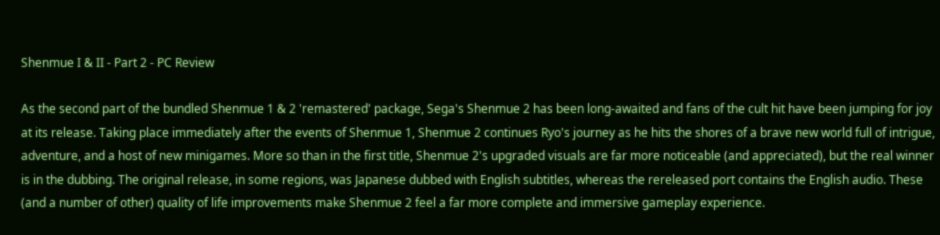Shenmue I & II - Part 2 - PC Review

As the second part of the bundled Shenmue 1 & 2 'remastered' package, Sega's Shenmue 2 has been long-awaited and fans of the cult hit have been jumping for joy at its release. Taking place immediately after the events of Shenmue 1, Shenmue 2 continues Ryo's journey as he hits the shores of a brave new world full of intrigue, adventure, and a host of new minigames. More so than in the first title, Shenmue 2's upgraded visuals are far more noticeable (and appreciated), but the real winner is in the dubbing. The original release, in some regions, was Japanese dubbed with English subtitles, whereas the rereleased port contains the English audio. These (and a number of other) quality of life improvements make Shenmue 2 feel a far more complete and immersive gameplay experience.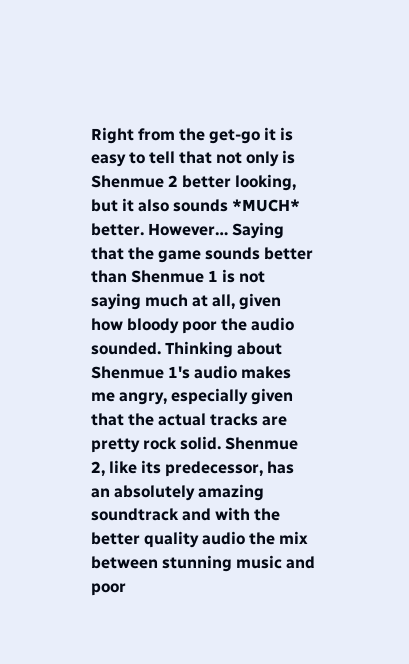Right from the get-go it is easy to tell that not only is Shenmue 2 better looking, but it also sounds *MUCH* better. However… Saying that the game sounds better than Shenmue 1 is not saying much at all, given how bloody poor the audio sounded. Thinking about Shenmue 1's audio makes me angry, especially given that the actual tracks are pretty rock solid. Shenmue 2, like its predecessor, has an absolutely amazing soundtrack and with the better quality audio the mix between stunning music and poor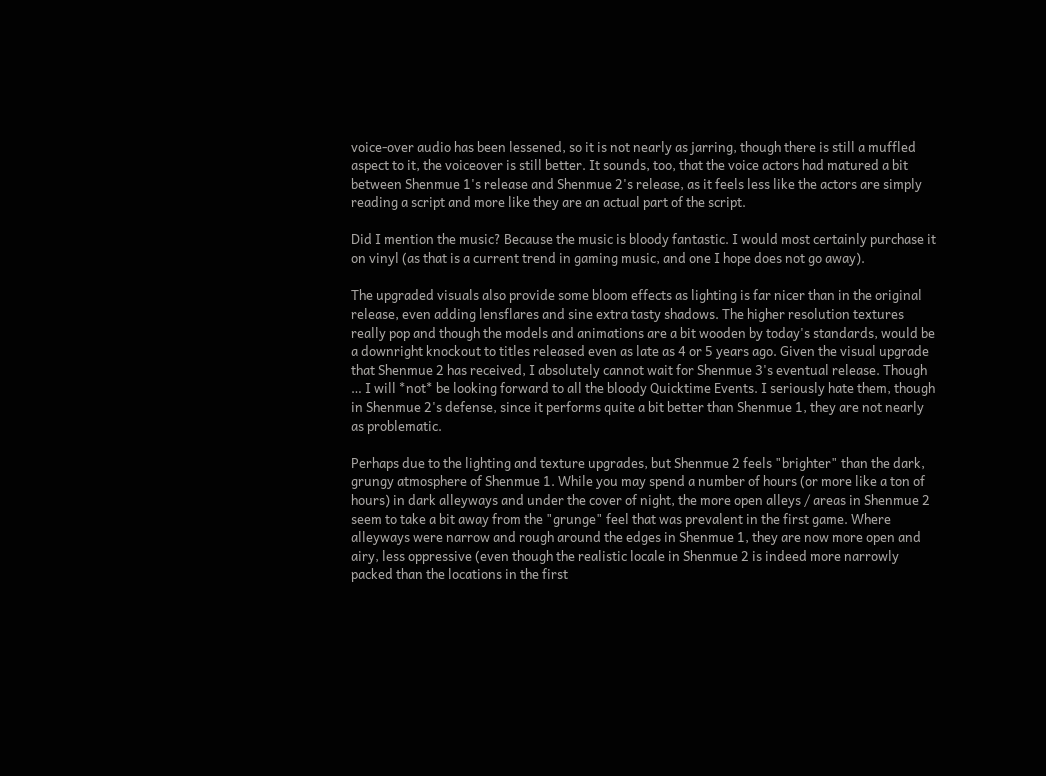voice-over audio has been lessened, so it is not nearly as jarring, though there is still a muffled aspect to it, the voiceover is still better. It sounds, too, that the voice actors had matured a bit between Shenmue 1's release and Shenmue 2's release, as it feels less like the actors are simply reading a script and more like they are an actual part of the script.

Did I mention the music? Because the music is bloody fantastic. I would most certainly purchase it on vinyl (as that is a current trend in gaming music, and one I hope does not go away).

The upgraded visuals also provide some bloom effects as lighting is far nicer than in the original release, even adding lensflares and sine extra tasty shadows. The higher resolution textures really pop and though the models and animations are a bit wooden by today's standards, would be a downright knockout to titles released even as late as 4 or 5 years ago. Given the visual upgrade that Shenmue 2 has received, I absolutely cannot wait for Shenmue 3's eventual release. Though … I will *not* be looking forward to all the bloody Quicktime Events. I seriously hate them, though in Shenmue 2's defense, since it performs quite a bit better than Shenmue 1, they are not nearly as problematic.

Perhaps due to the lighting and texture upgrades, but Shenmue 2 feels "brighter" than the dark, grungy atmosphere of Shenmue 1. While you may spend a number of hours (or more like a ton of hours) in dark alleyways and under the cover of night, the more open alleys / areas in Shenmue 2 seem to take a bit away from the "grunge" feel that was prevalent in the first game. Where alleyways were narrow and rough around the edges in Shenmue 1, they are now more open and airy, less oppressive (even though the realistic locale in Shenmue 2 is indeed more narrowly packed than the locations in the first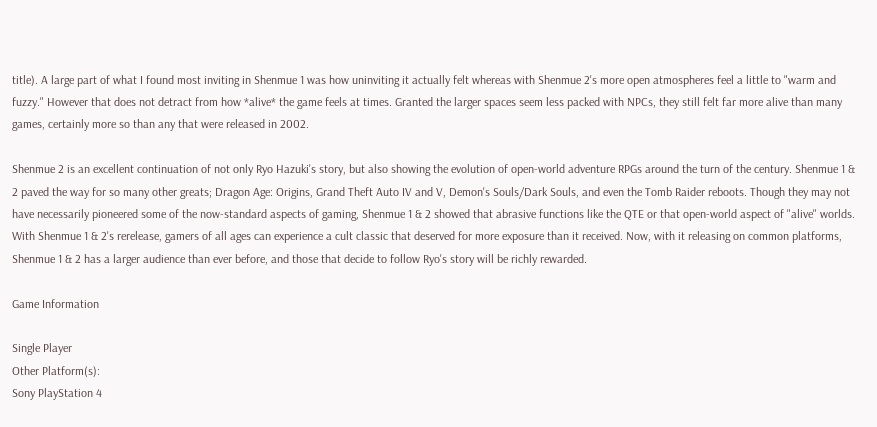title). A large part of what I found most inviting in Shenmue 1 was how uninviting it actually felt whereas with Shenmue 2's more open atmospheres feel a little to "warm and fuzzy." However that does not detract from how *alive* the game feels at times. Granted the larger spaces seem less packed with NPCs, they still felt far more alive than many games, certainly more so than any that were released in 2002.

Shenmue 2 is an excellent continuation of not only Ryo Hazuki's story, but also showing the evolution of open-world adventure RPGs around the turn of the century. Shenmue 1 & 2 paved the way for so many other greats; Dragon Age: Origins, Grand Theft Auto IV and V, Demon's Souls/Dark Souls, and even the Tomb Raider reboots. Though they may not have necessarily pioneered some of the now-standard aspects of gaming, Shenmue 1 & 2 showed that abrasive functions like the QTE or that open-world aspect of "alive" worlds. With Shenmue 1 & 2's rerelease, gamers of all ages can experience a cult classic that deserved for more exposure than it received. Now, with it releasing on common platforms, Shenmue 1 & 2 has a larger audience than ever before, and those that decide to follow Ryo's story will be richly rewarded.

Game Information

Single Player
Other Platform(s):
Sony PlayStation 4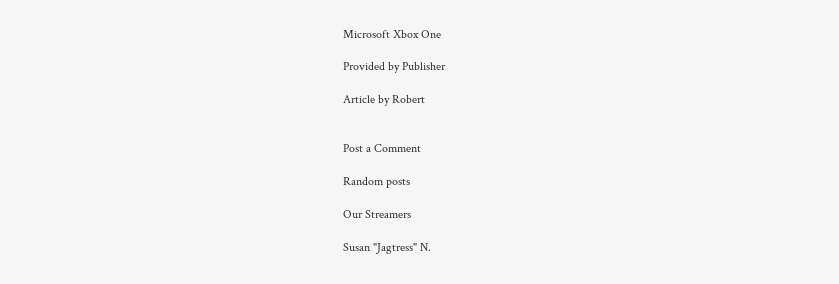Microsoft Xbox One

Provided by Publisher

Article by Robert


Post a Comment

Random posts

Our Streamers

Susan "Jagtress" N.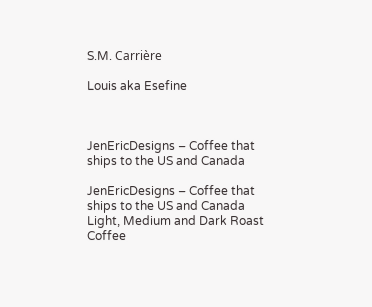S.M. Carrière

Louis aka Esefine



JenEricDesigns – Coffee that ships to the US and Canada

JenEricDesigns – Coffee that ships to the US and Canada
Light, Medium and Dark Roast Coffee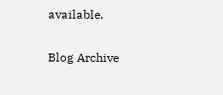available.

Blog Archive